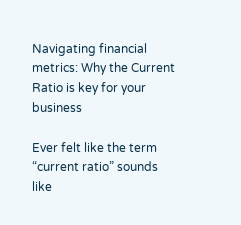Navigating financial metrics: Why the Current Ratio is key for your business

Ever felt like the term “current ratio” sounds like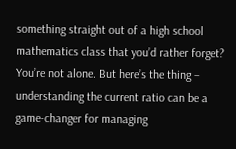something straight out of a high school mathematics class that you’d rather forget? You’re not alone. But here’s the thing – understanding the current ratio can be a game-changer for managing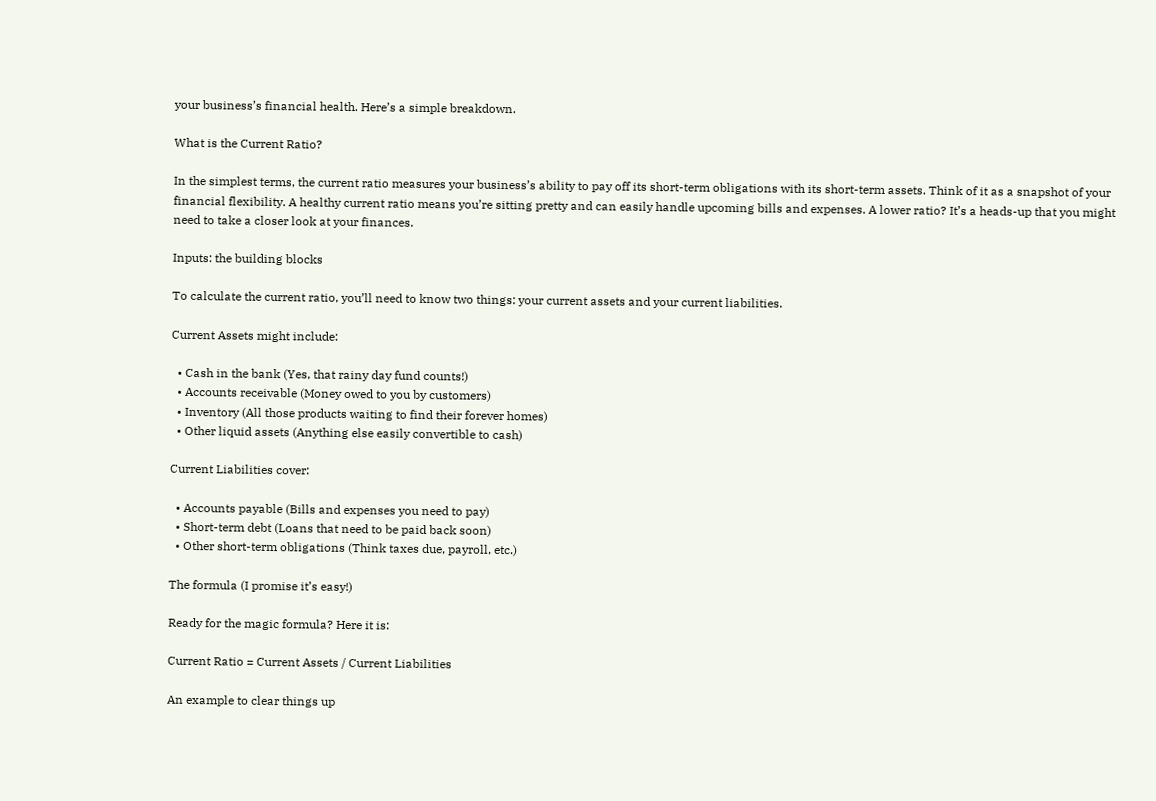your business’s financial health. Here’s a simple breakdown.

What is the Current Ratio?

In the simplest terms, the current ratio measures your business’s ability to pay off its short-term obligations with its short-term assets. Think of it as a snapshot of your financial flexibility. A healthy current ratio means you’re sitting pretty and can easily handle upcoming bills and expenses. A lower ratio? It’s a heads-up that you might need to take a closer look at your finances.

Inputs: the building blocks

To calculate the current ratio, you’ll need to know two things: your current assets and your current liabilities.

Current Assets might include:

  • Cash in the bank (Yes, that rainy day fund counts!)
  • Accounts receivable (Money owed to you by customers)
  • Inventory (All those products waiting to find their forever homes)
  • Other liquid assets (Anything else easily convertible to cash)

Current Liabilities cover:

  • Accounts payable (Bills and expenses you need to pay)
  • Short-term debt (Loans that need to be paid back soon)
  • Other short-term obligations (Think taxes due, payroll, etc.)

The formula (I promise it’s easy!)

Ready for the magic formula? Here it is:

Current Ratio = Current Assets / Current Liabilities

An example to clear things up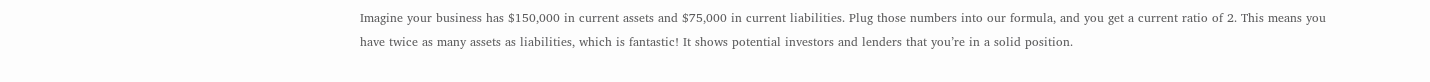Imagine your business has $150,000 in current assets and $75,000 in current liabilities. Plug those numbers into our formula, and you get a current ratio of 2. This means you have twice as many assets as liabilities, which is fantastic! It shows potential investors and lenders that you’re in a solid position.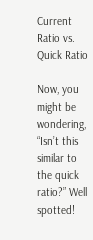Current Ratio vs. Quick Ratio

Now, you might be wondering, “Isn’t this similar to the quick ratio?” Well spotted!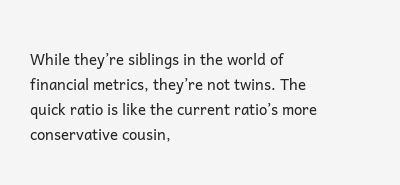While they’re siblings in the world of financial metrics, they’re not twins. The quick ratio is like the current ratio’s more conservative cousin,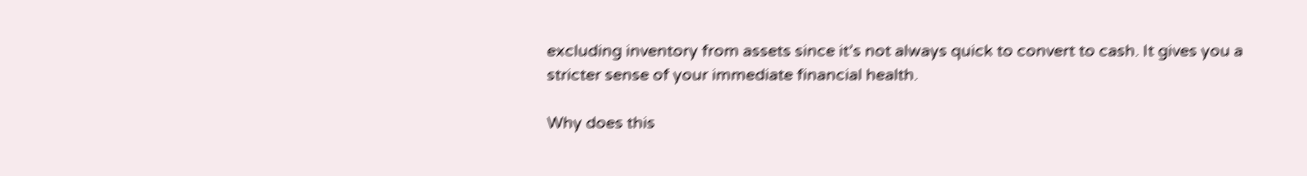excluding inventory from assets since it’s not always quick to convert to cash. It gives you a stricter sense of your immediate financial health.

Why does this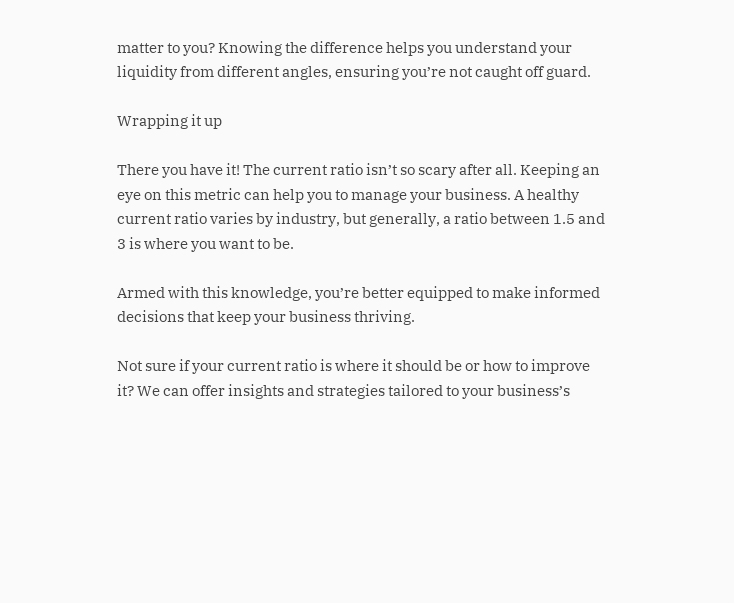matter to you? Knowing the difference helps you understand your liquidity from different angles, ensuring you’re not caught off guard.

Wrapping it up

There you have it! The current ratio isn’t so scary after all. Keeping an eye on this metric can help you to manage your business. A healthy current ratio varies by industry, but generally, a ratio between 1.5 and 3 is where you want to be.

Armed with this knowledge, you’re better equipped to make informed decisions that keep your business thriving.

Not sure if your current ratio is where it should be or how to improve it? We can offer insights and strategies tailored to your business’s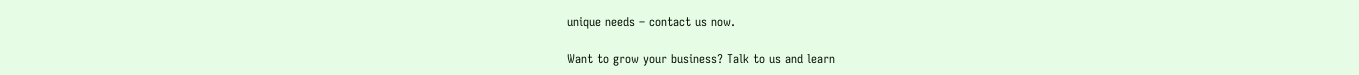unique needs – contact us now.

Want to grow your business? Talk to us and learn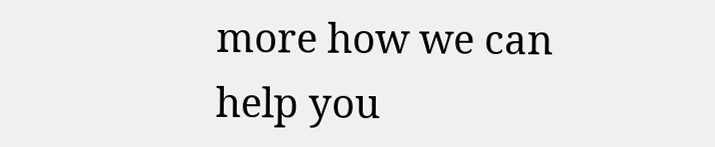more how we can help you